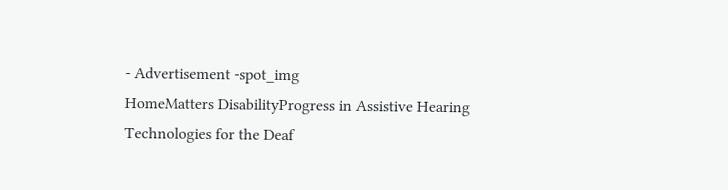- Advertisement -spot_img
HomeMatters DisabilityProgress in Assistive Hearing Technologies for the Deaf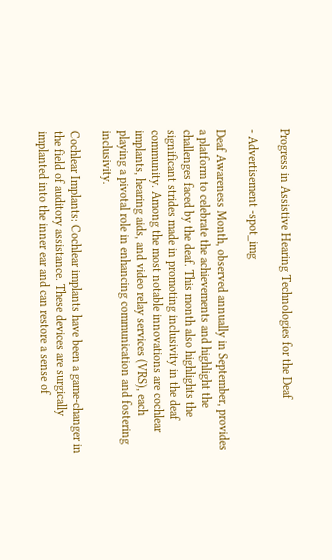Progress in Assistive Hearing Technologies for the Deaf

- Advertisement -spot_img

Deaf Awareness Month, observed annually in September, provides a platform to celebrate the achievements and highlight the challenges faced by the deaf. This month also highlights the significant strides made in promoting inclusivity in the deaf community. Among the most notable innovations are cochlear implants, hearing aids, and video relay services (VRS), each playing a pivotal role in enhancing communication and fostering inclusivity.

Cochlear Implants: Cochlear implants have been a game-changer in the field of auditory assistance. These devices are surgically implanted into the inner ear and can restore a sense of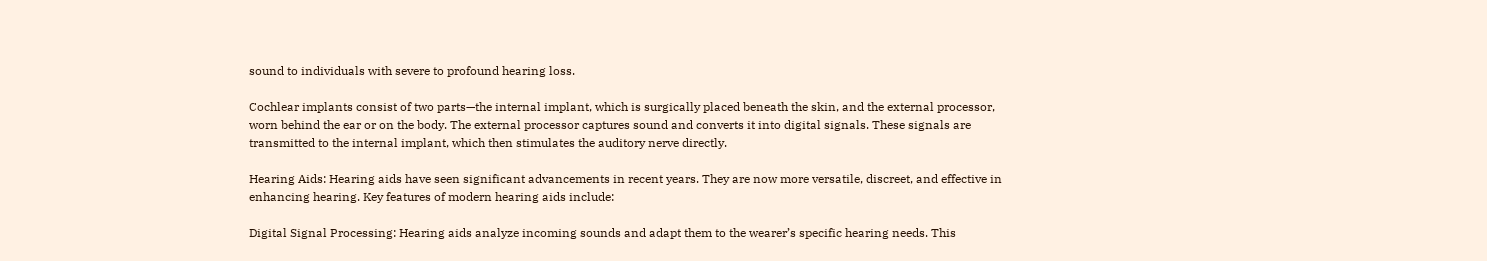sound to individuals with severe to profound hearing loss.

Cochlear implants consist of two parts—the internal implant, which is surgically placed beneath the skin, and the external processor, worn behind the ear or on the body. The external processor captures sound and converts it into digital signals. These signals are transmitted to the internal implant, which then stimulates the auditory nerve directly.

Hearing Aids: Hearing aids have seen significant advancements in recent years. They are now more versatile, discreet, and effective in enhancing hearing. Key features of modern hearing aids include:

Digital Signal Processing: Hearing aids analyze incoming sounds and adapt them to the wearer’s specific hearing needs. This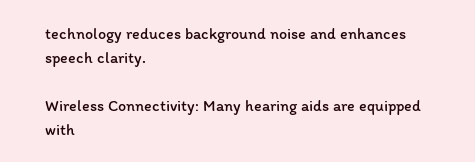technology reduces background noise and enhances speech clarity.

Wireless Connectivity: Many hearing aids are equipped with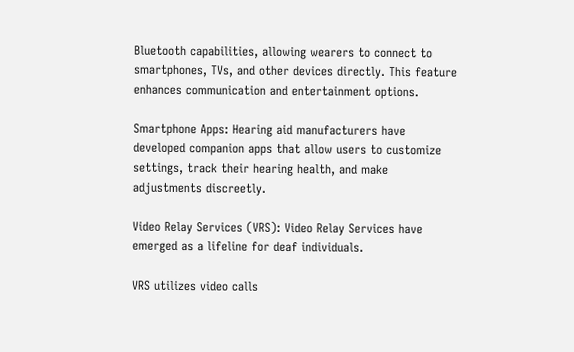Bluetooth capabilities, allowing wearers to connect to smartphones, TVs, and other devices directly. This feature enhances communication and entertainment options.

Smartphone Apps: Hearing aid manufacturers have developed companion apps that allow users to customize settings, track their hearing health, and make adjustments discreetly.

Video Relay Services (VRS): Video Relay Services have emerged as a lifeline for deaf individuals.

VRS utilizes video calls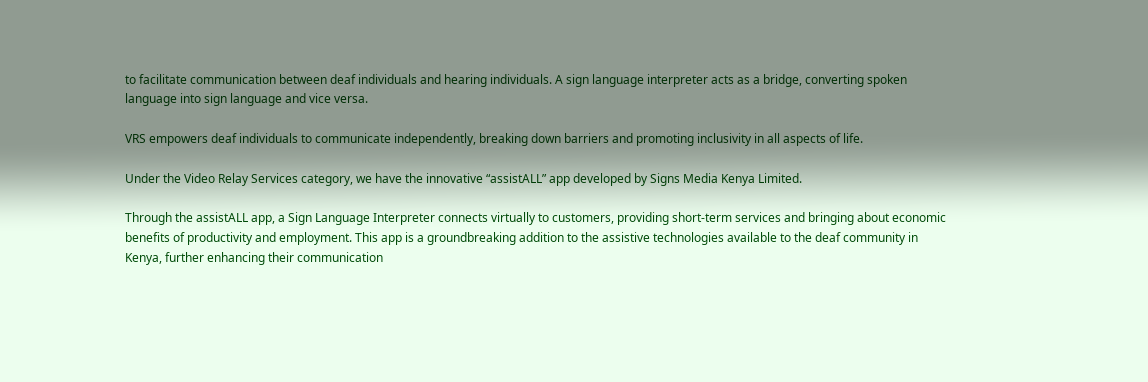to facilitate communication between deaf individuals and hearing individuals. A sign language interpreter acts as a bridge, converting spoken language into sign language and vice versa.

VRS empowers deaf individuals to communicate independently, breaking down barriers and promoting inclusivity in all aspects of life.

Under the Video Relay Services category, we have the innovative “assistALL” app developed by Signs Media Kenya Limited.

Through the assistALL app, a Sign Language Interpreter connects virtually to customers, providing short-term services and bringing about economic benefits of productivity and employment. This app is a groundbreaking addition to the assistive technologies available to the deaf community in Kenya, further enhancing their communication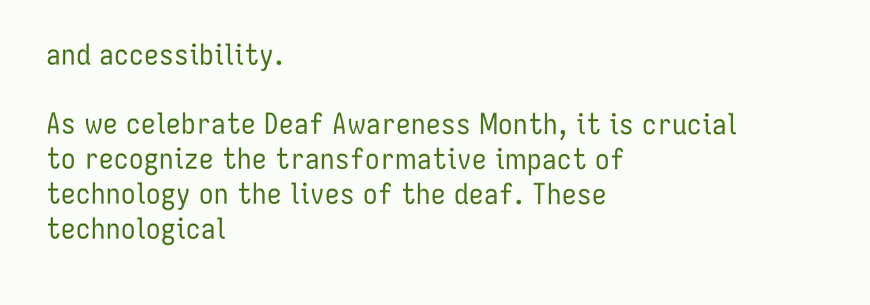and accessibility.

As we celebrate Deaf Awareness Month, it is crucial to recognize the transformative impact of technology on the lives of the deaf. These technological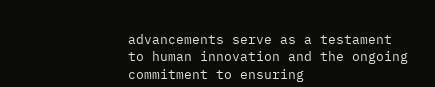advancements serve as a testament to human innovation and the ongoing commitment to ensuring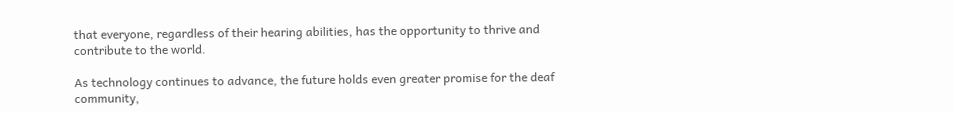that everyone, regardless of their hearing abilities, has the opportunity to thrive and contribute to the world.

As technology continues to advance, the future holds even greater promise for the deaf community,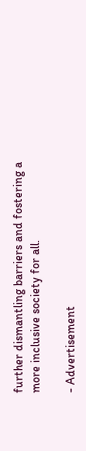further dismantling barriers and fostering a more inclusive society for all.

- Advertisement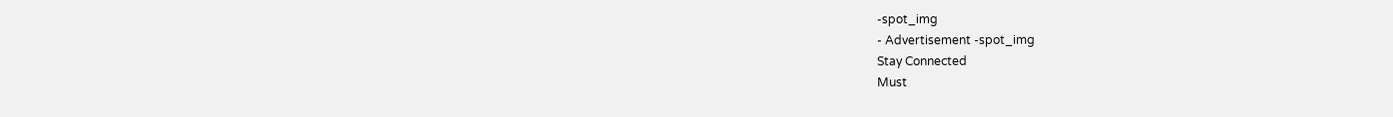-spot_img
- Advertisement -spot_img
Stay Connected
Must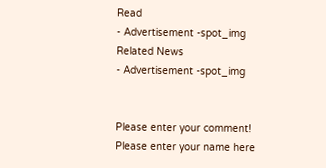Read
- Advertisement -spot_img
Related News
- Advertisement -spot_img


Please enter your comment!
Please enter your name here